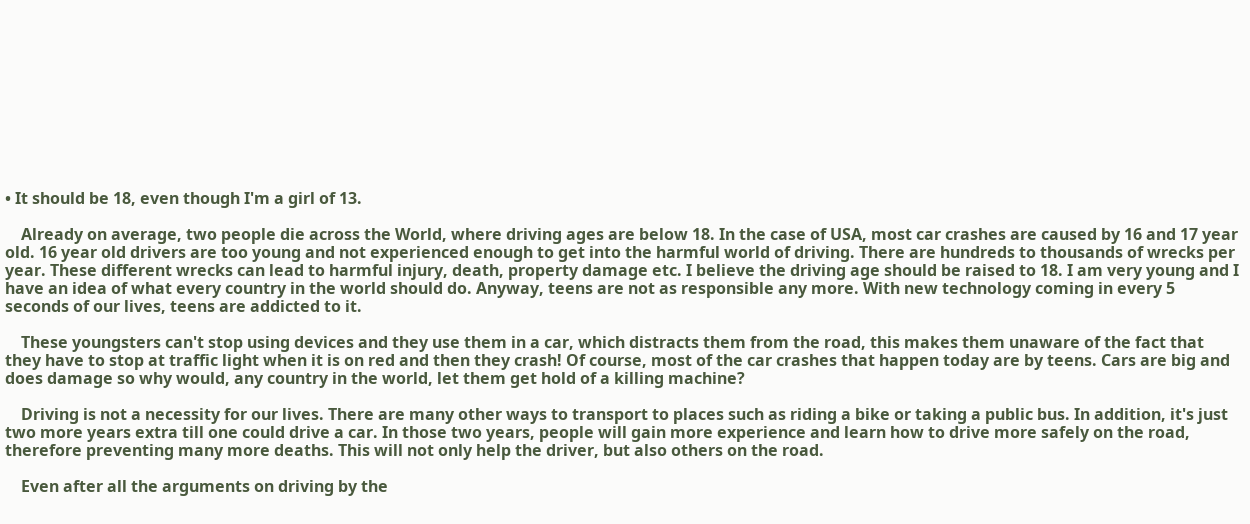• It should be 18, even though I'm a girl of 13.

    Already on average, two people die across the World, where driving ages are below 18. In the case of USA, most car crashes are caused by 16 and 17 year old. 16 year old drivers are too young and not experienced enough to get into the harmful world of driving. There are hundreds to thousands of wrecks per year. These different wrecks can lead to harmful injury, death, property damage etc. I believe the driving age should be raised to 18. I am very young and I have an idea of what every country in the world should do. Anyway, teens are not as responsible any more. With new technology coming in every 5 seconds of our lives, teens are addicted to it.

    These youngsters can't stop using devices and they use them in a car, which distracts them from the road, this makes them unaware of the fact that they have to stop at traffic light when it is on red and then they crash! Of course, most of the car crashes that happen today are by teens. Cars are big and does damage so why would, any country in the world, let them get hold of a killing machine?

    Driving is not a necessity for our lives. There are many other ways to transport to places such as riding a bike or taking a public bus. In addition, it's just two more years extra till one could drive a car. In those two years, people will gain more experience and learn how to drive more safely on the road, therefore preventing many more deaths. This will not only help the driver, but also others on the road.

    Even after all the arguments on driving by the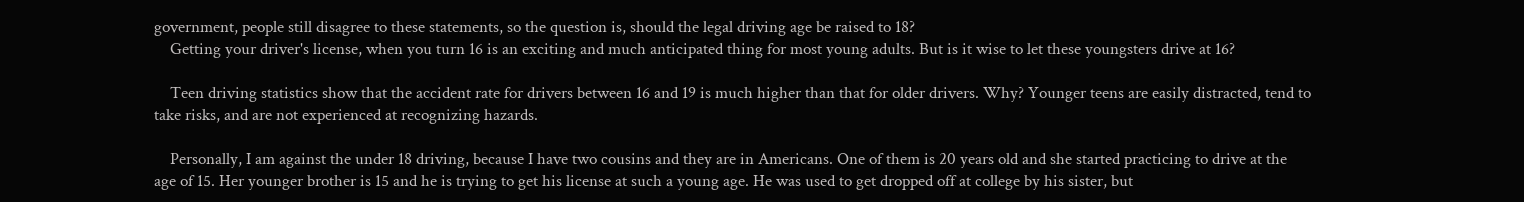government, people still disagree to these statements, so the question is, should the legal driving age be raised to 18?
    Getting your driver's license, when you turn 16 is an exciting and much anticipated thing for most young adults. But is it wise to let these youngsters drive at 16?

    Teen driving statistics show that the accident rate for drivers between 16 and 19 is much higher than that for older drivers. Why? Younger teens are easily distracted, tend to take risks, and are not experienced at recognizing hazards.

    Personally, I am against the under 18 driving, because I have two cousins and they are in Americans. One of them is 20 years old and she started practicing to drive at the age of 15. Her younger brother is 15 and he is trying to get his license at such a young age. He was used to get dropped off at college by his sister, but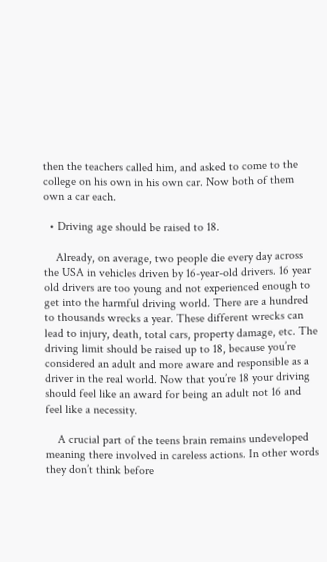then the teachers called him, and asked to come to the college on his own in his own car. Now both of them own a car each.

  • Driving age should be raised to 18.

    Already, on average, two people die every day across the USA in vehicles driven by 16-year-old drivers. 16 year old drivers are too young and not experienced enough to get into the harmful driving world. There are a hundred to thousands wrecks a year. These different wrecks can lead to injury, death, total cars, property damage, etc. The driving limit should be raised up to 18, because you’re considered an adult and more aware and responsible as a driver in the real world. Now that you’re 18 your driving should feel like an award for being an adult not 16 and feel like a necessity.

    A crucial part of the teens brain remains undeveloped meaning there involved in careless actions. In other words they don’t think before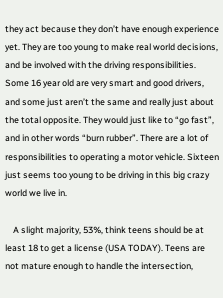they act because they don’t have enough experience yet. They are too young to make real world decisions, and be involved with the driving responsibilities. Some 16 year old are very smart and good drivers, and some just aren’t the same and really just about the total opposite. They would just like to “go fast”, and in other words “burn rubber”. There are a lot of responsibilities to operating a motor vehicle. Sixteen just seems too young to be driving in this big crazy world we live in.

    A slight majority, 53%, think teens should be at least 18 to get a license (USA TODAY). Teens are not mature enough to handle the intersection,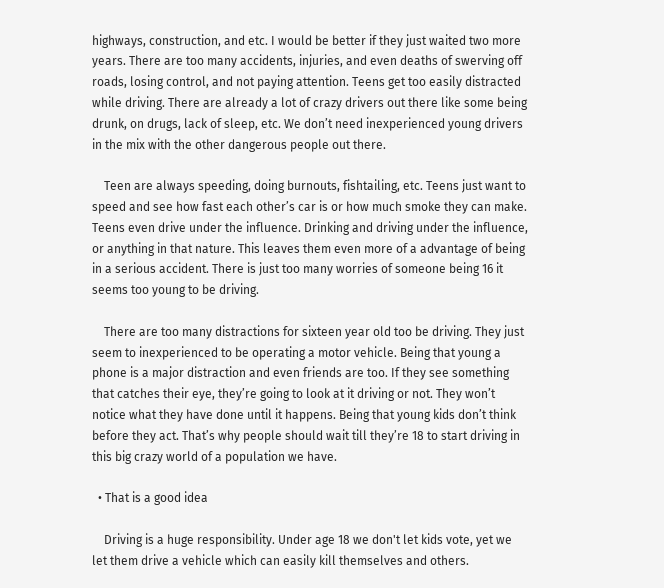highways, construction, and etc. I would be better if they just waited two more years. There are too many accidents, injuries, and even deaths of swerving off roads, losing control, and not paying attention. Teens get too easily distracted while driving. There are already a lot of crazy drivers out there like some being drunk, on drugs, lack of sleep, etc. We don’t need inexperienced young drivers in the mix with the other dangerous people out there.

    Teen are always speeding, doing burnouts, fishtailing, etc. Teens just want to speed and see how fast each other’s car is or how much smoke they can make. Teens even drive under the influence. Drinking and driving under the influence, or anything in that nature. This leaves them even more of a advantage of being in a serious accident. There is just too many worries of someone being 16 it seems too young to be driving.

    There are too many distractions for sixteen year old too be driving. They just seem to inexperienced to be operating a motor vehicle. Being that young a phone is a major distraction and even friends are too. If they see something that catches their eye, they’re going to look at it driving or not. They won’t notice what they have done until it happens. Being that young kids don’t think before they act. That’s why people should wait till they’re 18 to start driving in this big crazy world of a population we have.

  • That is a good idea

    Driving is a huge responsibility. Under age 18 we don't let kids vote, yet we let them drive a vehicle which can easily kill themselves and others.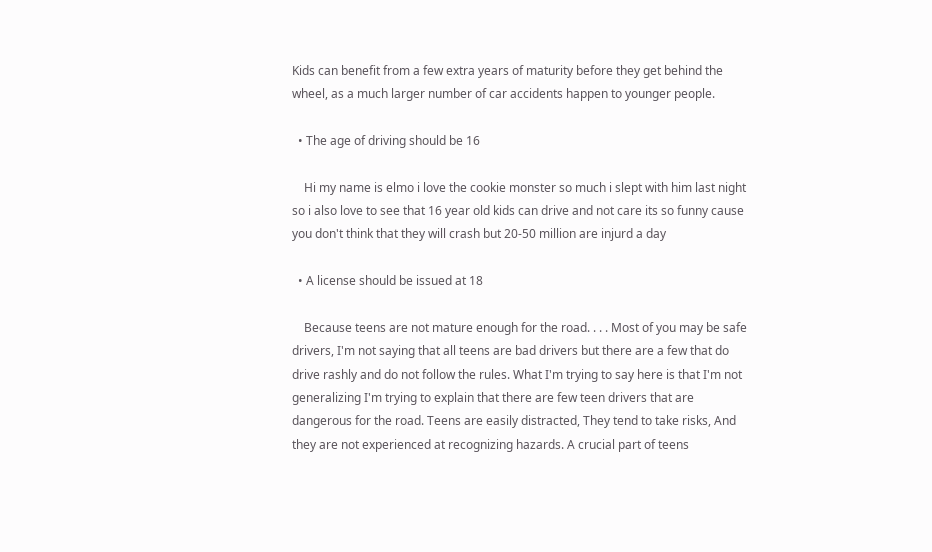Kids can benefit from a few extra years of maturity before they get behind the wheel, as a much larger number of car accidents happen to younger people.

  • The age of driving should be 16

    Hi my name is elmo i love the cookie monster so much i slept with him last night so i also love to see that 16 year old kids can drive and not care its so funny cause you don't think that they will crash but 20-50 million are injurd a day

  • A license should be issued at 18

    Because teens are not mature enough for the road. . . . Most of you may be safe drivers, I'm not saying that all teens are bad drivers but there are a few that do drive rashly and do not follow the rules. What I'm trying to say here is that I'm not generalizing I'm trying to explain that there are few teen drivers that are dangerous for the road. Teens are easily distracted, They tend to take risks, And they are not experienced at recognizing hazards. A crucial part of teens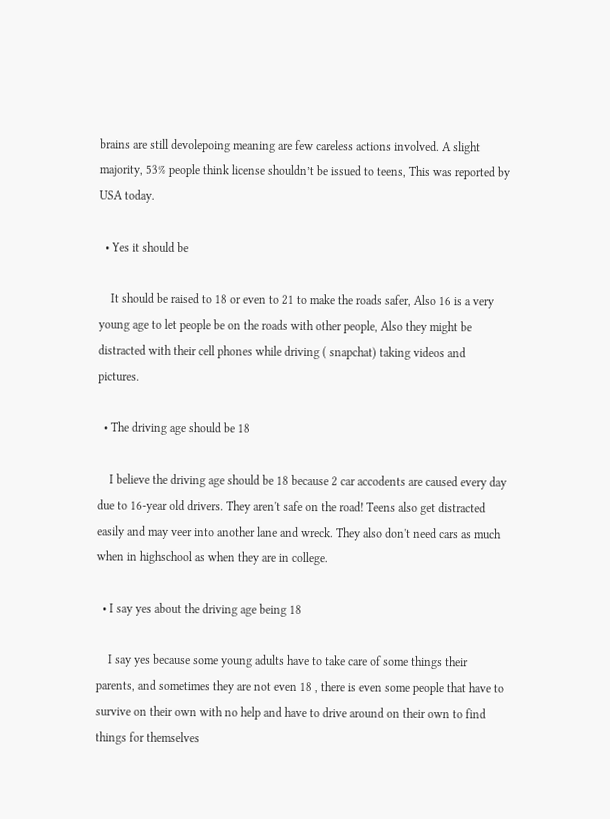brains are still devolepoing meaning are few careless actions involved. A slight majority, 53% people think license shouldn’t be issued to teens, This was reported by USA today.

  • Yes it should be

    It should be raised to 18 or even to 21 to make the roads safer, Also 16 is a very young age to let people be on the roads with other people, Also they might be distracted with their cell phones while driving ( snapchat) taking videos and pictures.

  • The driving age should be 18

    I believe the driving age should be 18 because 2 car accodents are caused every day due to 16-year old drivers. They aren't safe on the road! Teens also get distracted easily and may veer into another lane and wreck. They also don't need cars as much when in highschool as when they are in college.

  • I say yes about the driving age being 18

    I say yes because some young adults have to take care of some things their parents, and sometimes they are not even 18 , there is even some people that have to survive on their own with no help and have to drive around on their own to find things for themselves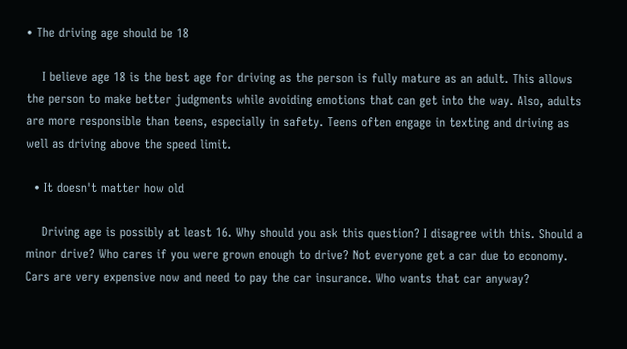• The driving age should be 18

    I believe age 18 is the best age for driving as the person is fully mature as an adult. This allows the person to make better judgments while avoiding emotions that can get into the way. Also, adults are more responsible than teens, especially in safety. Teens often engage in texting and driving as well as driving above the speed limit.

  • It doesn't matter how old

    Driving age is possibly at least 16. Why should you ask this question? I disagree with this. Should a minor drive? Who cares if you were grown enough to drive? Not everyone get a car due to economy. Cars are very expensive now and need to pay the car insurance. Who wants that car anyway?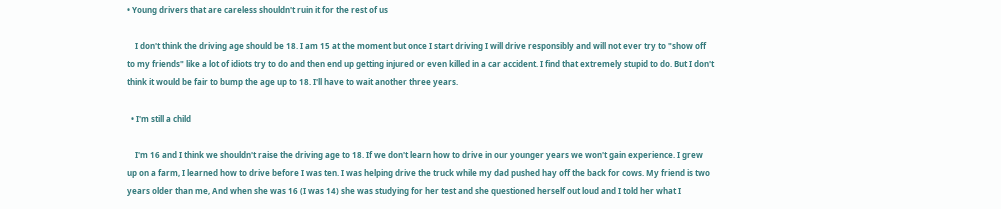• Young drivers that are careless shouldn't ruin it for the rest of us

    I don't think the driving age should be 18. I am 15 at the moment but once I start driving I will drive responsibly and will not ever try to "show off to my friends" like a lot of idiots try to do and then end up getting injured or even killed in a car accident. I find that extremely stupid to do. But I don't think it would be fair to bump the age up to 18. I'll have to wait another three years.

  • I'm still a child

    I'm 16 and I think we shouldn't raise the driving age to 18. If we don't learn how to drive in our younger years we won't gain experience. I grew up on a farm, I learned how to drive before I was ten. I was helping drive the truck while my dad pushed hay off the back for cows. My friend is two years older than me, And when she was 16 (I was 14) she was studying for her test and she questioned herself out loud and I told her what I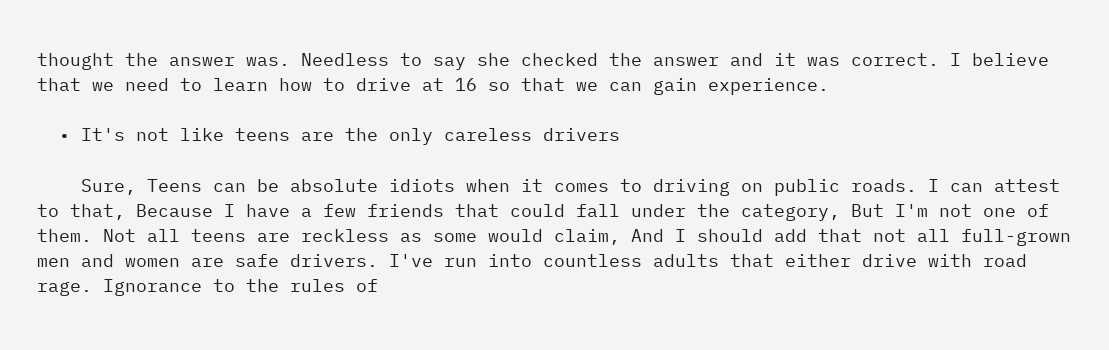thought the answer was. Needless to say she checked the answer and it was correct. I believe that we need to learn how to drive at 16 so that we can gain experience.

  • It's not like teens are the only careless drivers

    Sure, Teens can be absolute idiots when it comes to driving on public roads. I can attest to that, Because I have a few friends that could fall under the category, But I'm not one of them. Not all teens are reckless as some would claim, And I should add that not all full-grown men and women are safe drivers. I've run into countless adults that either drive with road rage. Ignorance to the rules of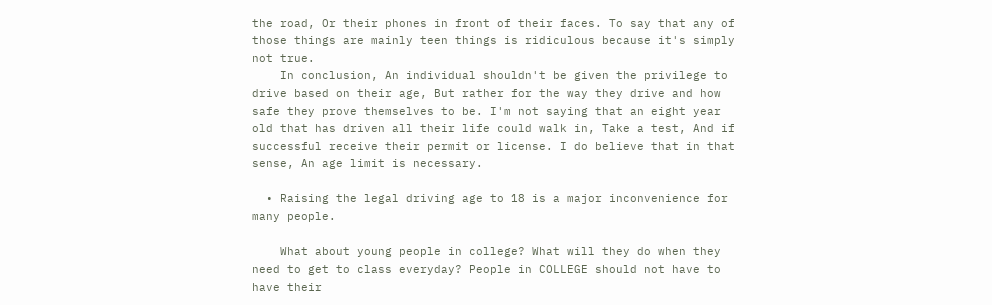the road, Or their phones in front of their faces. To say that any of those things are mainly teen things is ridiculous because it's simply not true.
    In conclusion, An individual shouldn't be given the privilege to drive based on their age, But rather for the way they drive and how safe they prove themselves to be. I'm not saying that an eight year old that has driven all their life could walk in, Take a test, And if successful receive their permit or license. I do believe that in that sense, An age limit is necessary.

  • Raising the legal driving age to 18 is a major inconvenience for many people.

    What about young people in college? What will they do when they need to get to class everyday? People in COLLEGE should not have to have their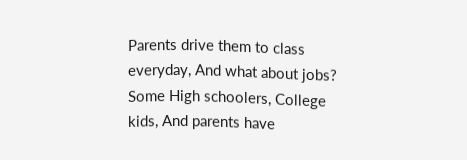Parents drive them to class everyday, And what about jobs? Some High schoolers, College kids, And parents have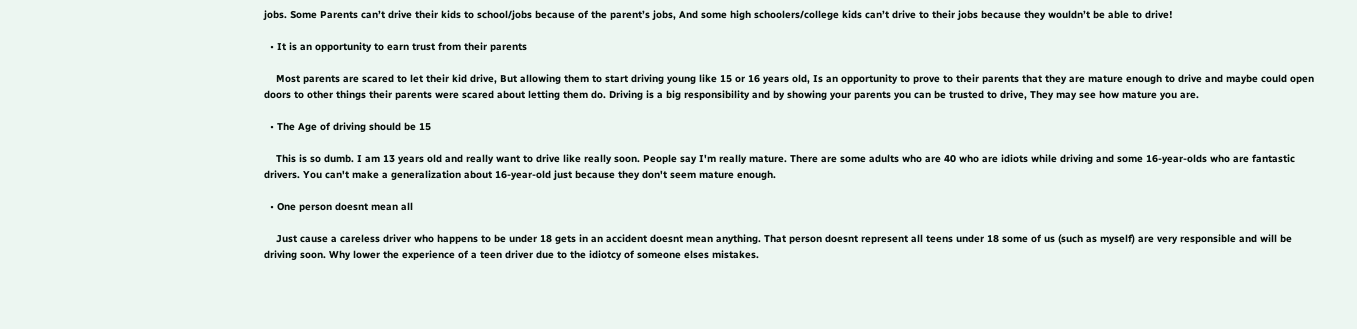jobs. Some Parents can’t drive their kids to school/jobs because of the parent’s jobs, And some high schoolers/college kids can’t drive to their jobs because they wouldn’t be able to drive!

  • It is an opportunity to earn trust from their parents

    Most parents are scared to let their kid drive, But allowing them to start driving young like 15 or 16 years old, Is an opportunity to prove to their parents that they are mature enough to drive and maybe could open doors to other things their parents were scared about letting them do. Driving is a big responsibility and by showing your parents you can be trusted to drive, They may see how mature you are.

  • The Age of driving should be 15

    This is so dumb. I am 13 years old and really want to drive like really soon. People say I'm really mature. There are some adults who are 40 who are idiots while driving and some 16-year-olds who are fantastic drivers. You can't make a generalization about 16-year-old just because they don't seem mature enough.

  • One person doesnt mean all

    Just cause a careless driver who happens to be under 18 gets in an accident doesnt mean anything. That person doesnt represent all teens under 18 some of us (such as myself) are very responsible and will be driving soon. Why lower the experience of a teen driver due to the idiotcy of someone elses mistakes.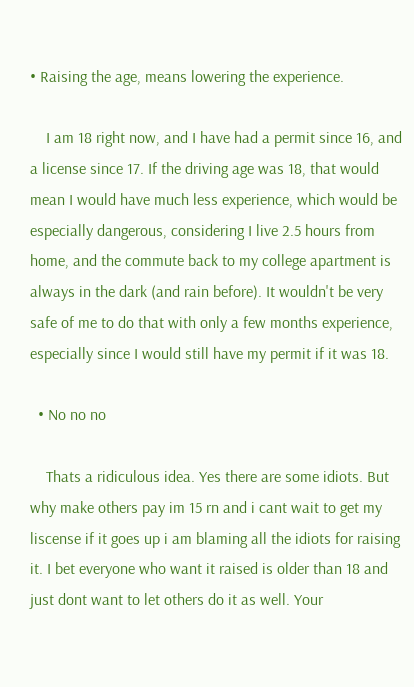• Raising the age, means lowering the experience.

    I am 18 right now, and I have had a permit since 16, and a license since 17. If the driving age was 18, that would mean I would have much less experience, which would be especially dangerous, considering I live 2.5 hours from home, and the commute back to my college apartment is always in the dark (and rain before). It wouldn't be very safe of me to do that with only a few months experience, especially since I would still have my permit if it was 18.

  • No no no

    Thats a ridiculous idea. Yes there are some idiots. But why make others pay im 15 rn and i cant wait to get my liscense if it goes up i am blaming all the idiots for raising it. I bet everyone who want it raised is older than 18 and just dont want to let others do it as well. Your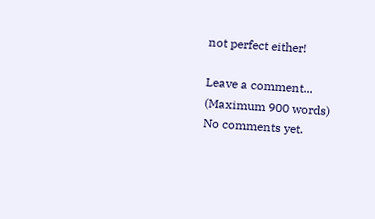not perfect either!

Leave a comment...
(Maximum 900 words)
No comments yet.